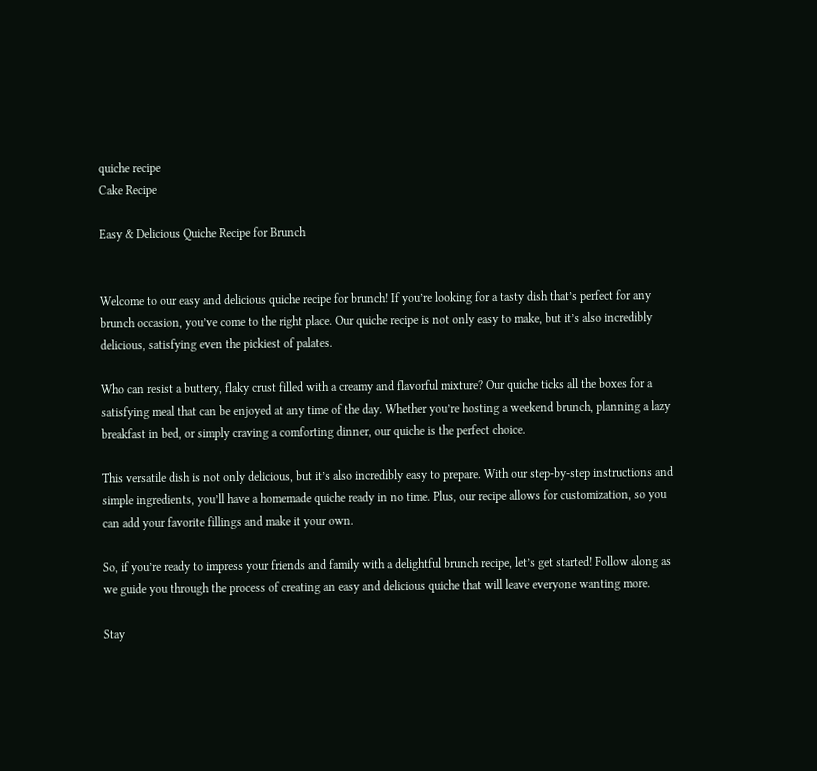quiche recipe
Cake Recipe

Easy & Delicious Quiche Recipe for Brunch


Welcome to our easy and delicious quiche recipe for brunch! If you’re looking for a tasty dish that’s perfect for any brunch occasion, you’ve come to the right place. Our quiche recipe is not only easy to make, but it’s also incredibly delicious, satisfying even the pickiest of palates.

Who can resist a buttery, flaky crust filled with a creamy and flavorful mixture? Our quiche ticks all the boxes for a satisfying meal that can be enjoyed at any time of the day. Whether you’re hosting a weekend brunch, planning a lazy breakfast in bed, or simply craving a comforting dinner, our quiche is the perfect choice.

This versatile dish is not only delicious, but it’s also incredibly easy to prepare. With our step-by-step instructions and simple ingredients, you’ll have a homemade quiche ready in no time. Plus, our recipe allows for customization, so you can add your favorite fillings and make it your own.

So, if you’re ready to impress your friends and family with a delightful brunch recipe, let’s get started! Follow along as we guide you through the process of creating an easy and delicious quiche that will leave everyone wanting more.

Stay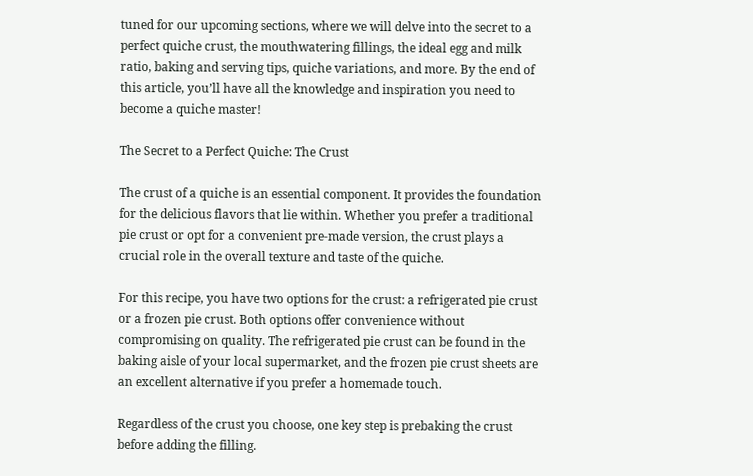tuned for our upcoming sections, where we will delve into the secret to a perfect quiche crust, the mouthwatering fillings, the ideal egg and milk ratio, baking and serving tips, quiche variations, and more. By the end of this article, you’ll have all the knowledge and inspiration you need to become a quiche master!

The Secret to a Perfect Quiche: The Crust

The crust of a quiche is an essential component. It provides the foundation for the delicious flavors that lie within. Whether you prefer a traditional pie crust or opt for a convenient pre-made version, the crust plays a crucial role in the overall texture and taste of the quiche.

For this recipe, you have two options for the crust: a refrigerated pie crust or a frozen pie crust. Both options offer convenience without compromising on quality. The refrigerated pie crust can be found in the baking aisle of your local supermarket, and the frozen pie crust sheets are an excellent alternative if you prefer a homemade touch.

Regardless of the crust you choose, one key step is prebaking the crust before adding the filling.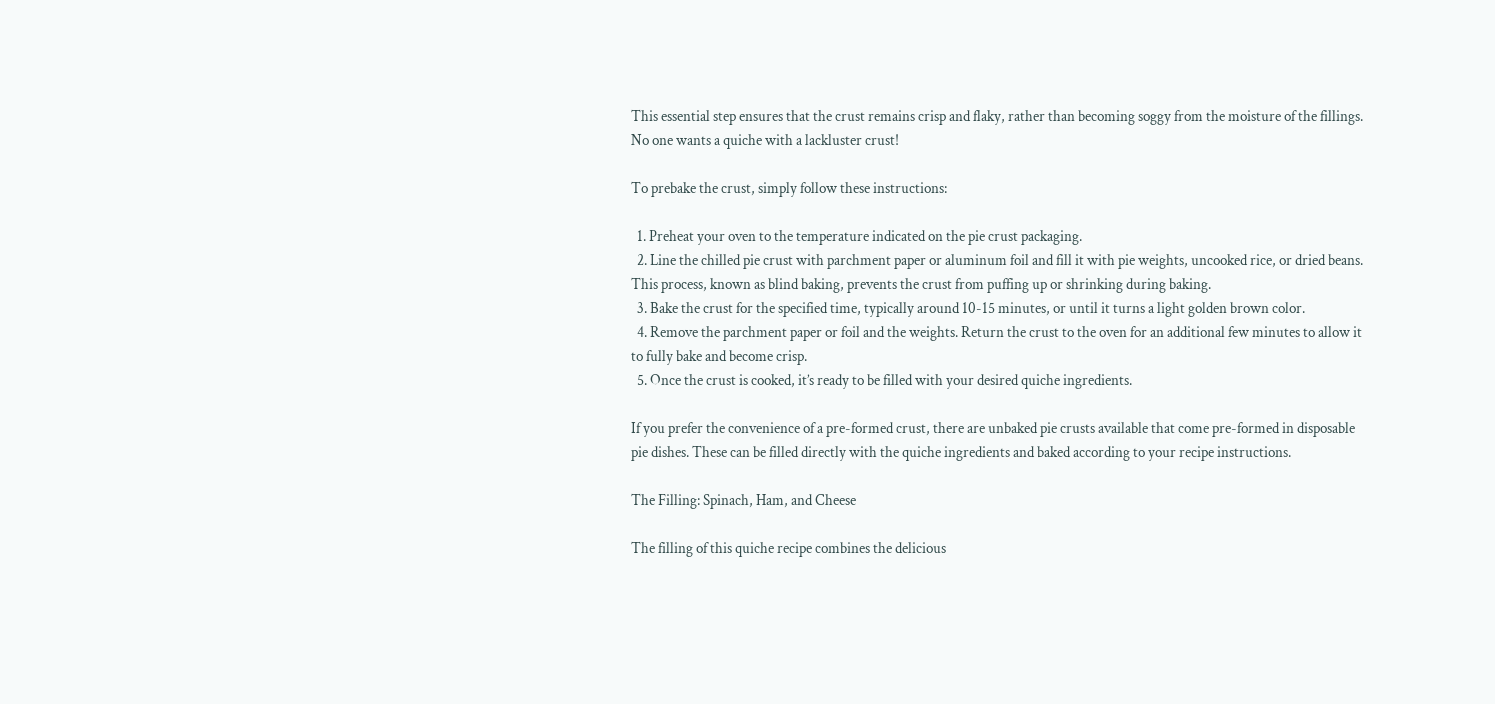This essential step ensures that the crust remains crisp and flaky, rather than becoming soggy from the moisture of the fillings. No one wants a quiche with a lackluster crust!

To prebake the crust, simply follow these instructions:

  1. Preheat your oven to the temperature indicated on the pie crust packaging.
  2. Line the chilled pie crust with parchment paper or aluminum foil and fill it with pie weights, uncooked rice, or dried beans. This process, known as blind baking, prevents the crust from puffing up or shrinking during baking.
  3. Bake the crust for the specified time, typically around 10-15 minutes, or until it turns a light golden brown color.
  4. Remove the parchment paper or foil and the weights. Return the crust to the oven for an additional few minutes to allow it to fully bake and become crisp.
  5. Once the crust is cooked, it’s ready to be filled with your desired quiche ingredients.

If you prefer the convenience of a pre-formed crust, there are unbaked pie crusts available that come pre-formed in disposable pie dishes. These can be filled directly with the quiche ingredients and baked according to your recipe instructions.

The Filling: Spinach, Ham, and Cheese

The filling of this quiche recipe combines the delicious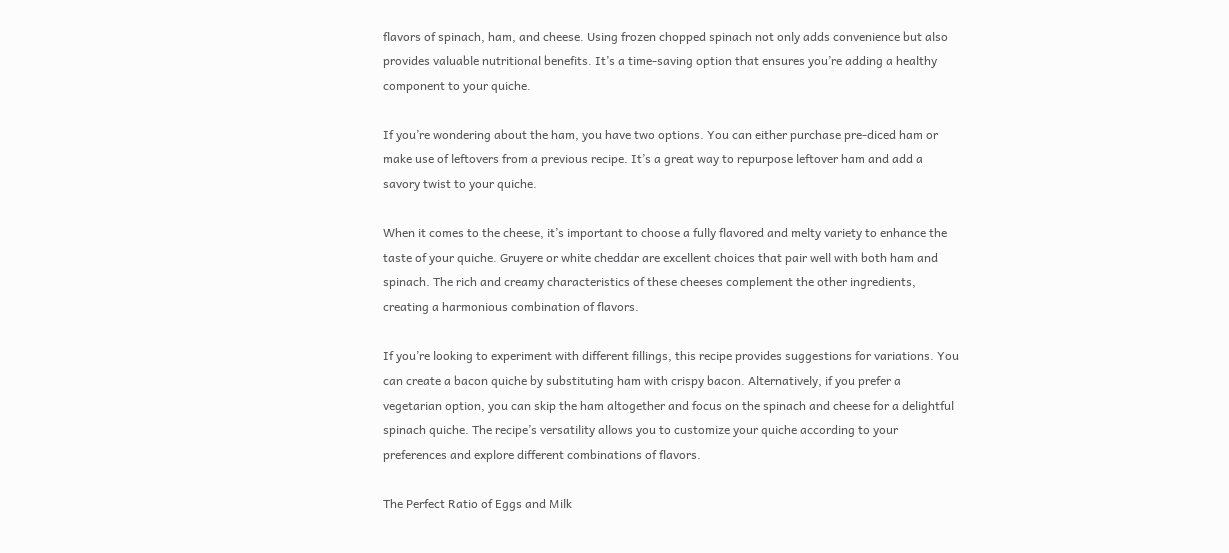flavors of spinach, ham, and cheese. Using frozen chopped spinach not only adds convenience but also provides valuable nutritional benefits. It’s a time-saving option that ensures you’re adding a healthy component to your quiche.

If you’re wondering about the ham, you have two options. You can either purchase pre-diced ham or make use of leftovers from a previous recipe. It’s a great way to repurpose leftover ham and add a savory twist to your quiche.

When it comes to the cheese, it’s important to choose a fully flavored and melty variety to enhance the taste of your quiche. Gruyere or white cheddar are excellent choices that pair well with both ham and spinach. The rich and creamy characteristics of these cheeses complement the other ingredients, creating a harmonious combination of flavors.

If you’re looking to experiment with different fillings, this recipe provides suggestions for variations. You can create a bacon quiche by substituting ham with crispy bacon. Alternatively, if you prefer a vegetarian option, you can skip the ham altogether and focus on the spinach and cheese for a delightful spinach quiche. The recipe’s versatility allows you to customize your quiche according to your preferences and explore different combinations of flavors.

The Perfect Ratio of Eggs and Milk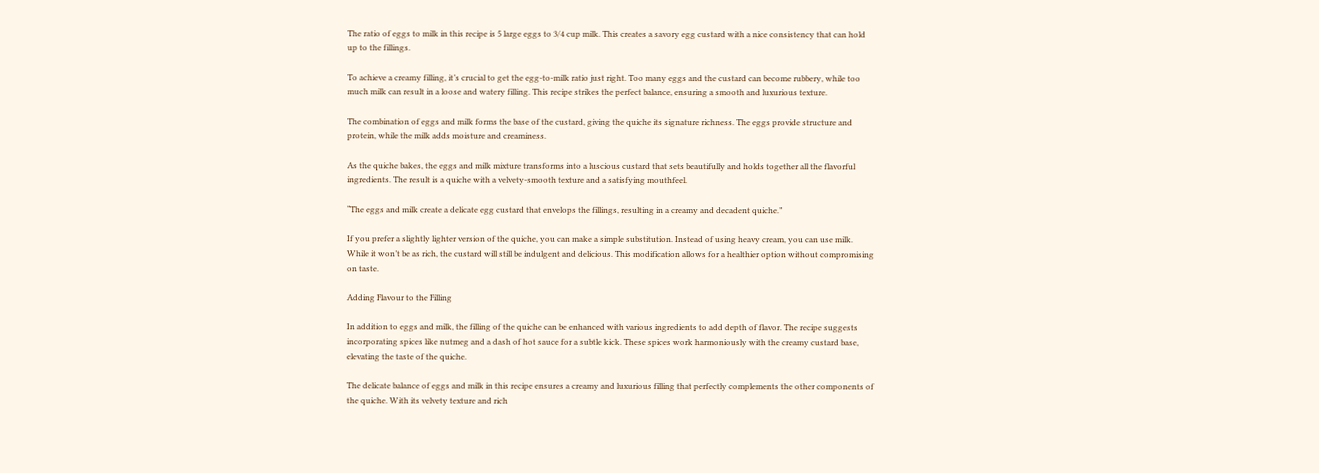The ratio of eggs to milk in this recipe is 5 large eggs to 3/4 cup milk. This creates a savory egg custard with a nice consistency that can hold up to the fillings.

To achieve a creamy filling, it’s crucial to get the egg-to-milk ratio just right. Too many eggs and the custard can become rubbery, while too much milk can result in a loose and watery filling. This recipe strikes the perfect balance, ensuring a smooth and luxurious texture.

The combination of eggs and milk forms the base of the custard, giving the quiche its signature richness. The eggs provide structure and protein, while the milk adds moisture and creaminess.

As the quiche bakes, the eggs and milk mixture transforms into a luscious custard that sets beautifully and holds together all the flavorful ingredients. The result is a quiche with a velvety-smooth texture and a satisfying mouthfeel.

“The eggs and milk create a delicate egg custard that envelops the fillings, resulting in a creamy and decadent quiche.”

If you prefer a slightly lighter version of the quiche, you can make a simple substitution. Instead of using heavy cream, you can use milk. While it won’t be as rich, the custard will still be indulgent and delicious. This modification allows for a healthier option without compromising on taste.

Adding Flavour to the Filling

In addition to eggs and milk, the filling of the quiche can be enhanced with various ingredients to add depth of flavor. The recipe suggests incorporating spices like nutmeg and a dash of hot sauce for a subtle kick. These spices work harmoniously with the creamy custard base, elevating the taste of the quiche.

The delicate balance of eggs and milk in this recipe ensures a creamy and luxurious filling that perfectly complements the other components of the quiche. With its velvety texture and rich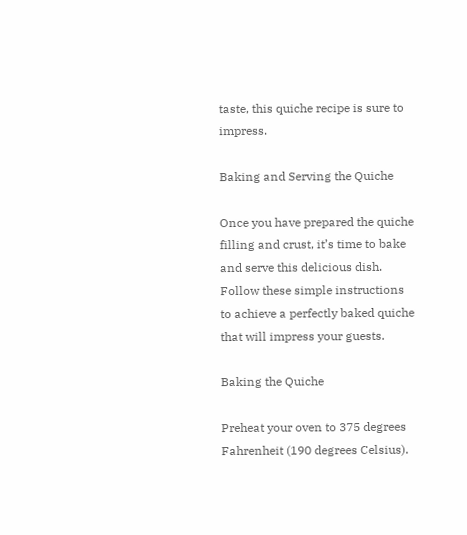taste, this quiche recipe is sure to impress.

Baking and Serving the Quiche

Once you have prepared the quiche filling and crust, it’s time to bake and serve this delicious dish. Follow these simple instructions to achieve a perfectly baked quiche that will impress your guests.

Baking the Quiche

Preheat your oven to 375 degrees Fahrenheit (190 degrees Celsius).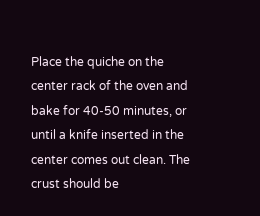Place the quiche on the center rack of the oven and bake for 40-50 minutes, or until a knife inserted in the center comes out clean. The crust should be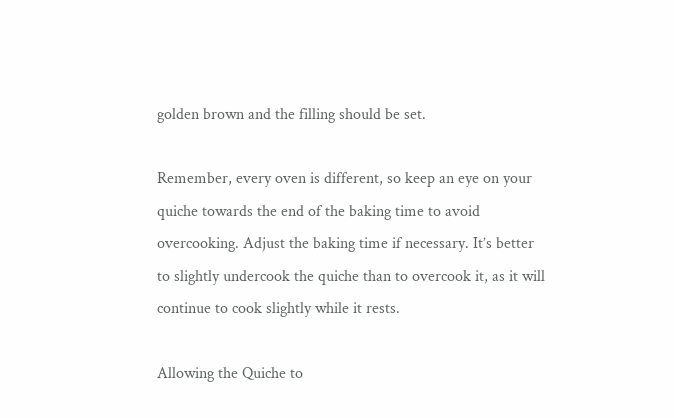golden brown and the filling should be set.

Remember, every oven is different, so keep an eye on your quiche towards the end of the baking time to avoid overcooking. Adjust the baking time if necessary. It’s better to slightly undercook the quiche than to overcook it, as it will continue to cook slightly while it rests.

Allowing the Quiche to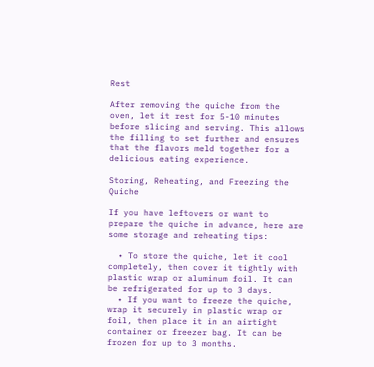Rest

After removing the quiche from the oven, let it rest for 5-10 minutes before slicing and serving. This allows the filling to set further and ensures that the flavors meld together for a delicious eating experience.

Storing, Reheating, and Freezing the Quiche

If you have leftovers or want to prepare the quiche in advance, here are some storage and reheating tips:

  • To store the quiche, let it cool completely, then cover it tightly with plastic wrap or aluminum foil. It can be refrigerated for up to 3 days.
  • If you want to freeze the quiche, wrap it securely in plastic wrap or foil, then place it in an airtight container or freezer bag. It can be frozen for up to 3 months.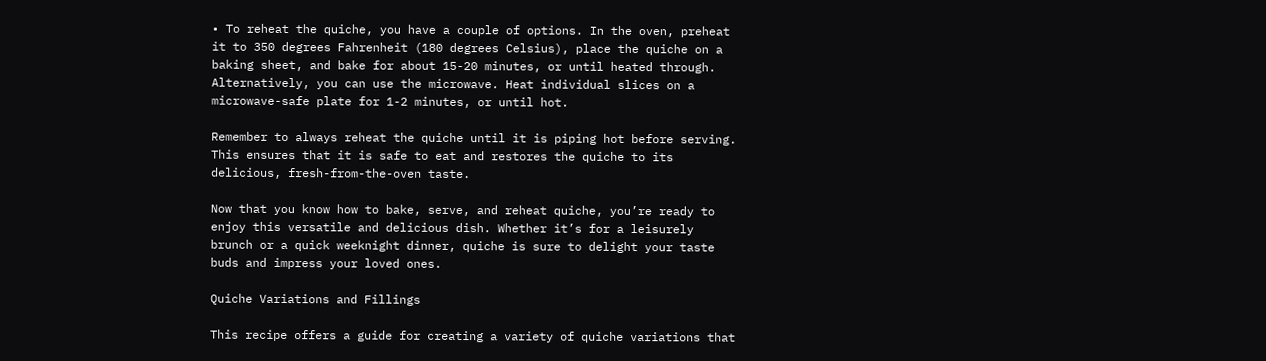• To reheat the quiche, you have a couple of options. In the oven, preheat it to 350 degrees Fahrenheit (180 degrees Celsius), place the quiche on a baking sheet, and bake for about 15-20 minutes, or until heated through. Alternatively, you can use the microwave. Heat individual slices on a microwave-safe plate for 1-2 minutes, or until hot.

Remember to always reheat the quiche until it is piping hot before serving. This ensures that it is safe to eat and restores the quiche to its delicious, fresh-from-the-oven taste.

Now that you know how to bake, serve, and reheat quiche, you’re ready to enjoy this versatile and delicious dish. Whether it’s for a leisurely brunch or a quick weeknight dinner, quiche is sure to delight your taste buds and impress your loved ones.

Quiche Variations and Fillings

This recipe offers a guide for creating a variety of quiche variations that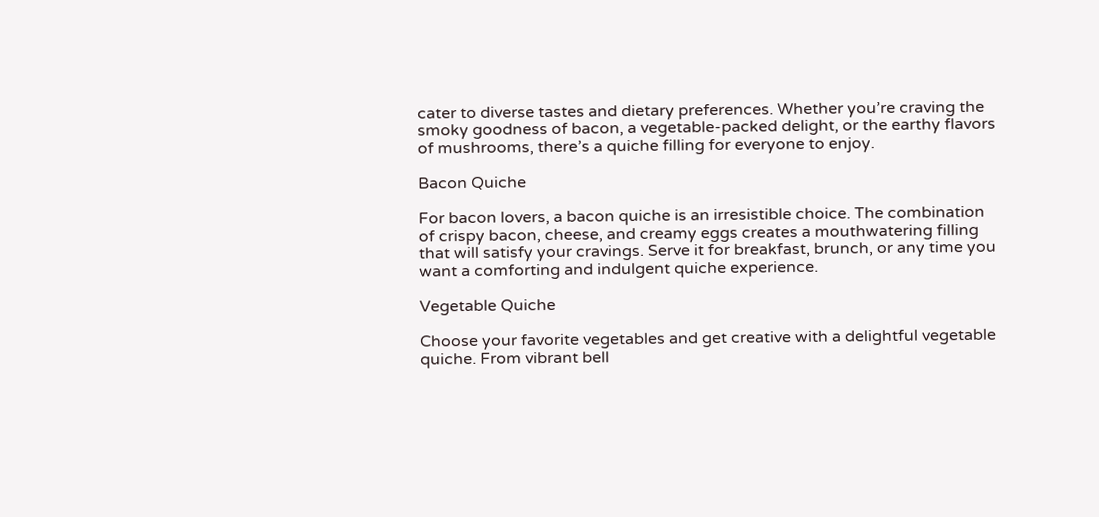cater to diverse tastes and dietary preferences. Whether you’re craving the smoky goodness of bacon, a vegetable-packed delight, or the earthy flavors of mushrooms, there’s a quiche filling for everyone to enjoy.

Bacon Quiche

For bacon lovers, a bacon quiche is an irresistible choice. The combination of crispy bacon, cheese, and creamy eggs creates a mouthwatering filling that will satisfy your cravings. Serve it for breakfast, brunch, or any time you want a comforting and indulgent quiche experience.

Vegetable Quiche

Choose your favorite vegetables and get creative with a delightful vegetable quiche. From vibrant bell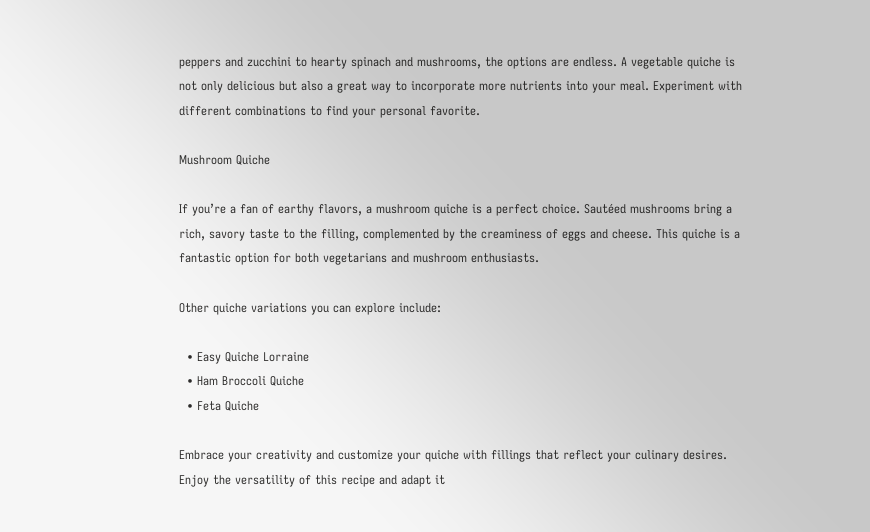peppers and zucchini to hearty spinach and mushrooms, the options are endless. A vegetable quiche is not only delicious but also a great way to incorporate more nutrients into your meal. Experiment with different combinations to find your personal favorite.

Mushroom Quiche

If you’re a fan of earthy flavors, a mushroom quiche is a perfect choice. Sautéed mushrooms bring a rich, savory taste to the filling, complemented by the creaminess of eggs and cheese. This quiche is a fantastic option for both vegetarians and mushroom enthusiasts.

Other quiche variations you can explore include:

  • Easy Quiche Lorraine
  • Ham Broccoli Quiche
  • Feta Quiche

Embrace your creativity and customize your quiche with fillings that reflect your culinary desires. Enjoy the versatility of this recipe and adapt it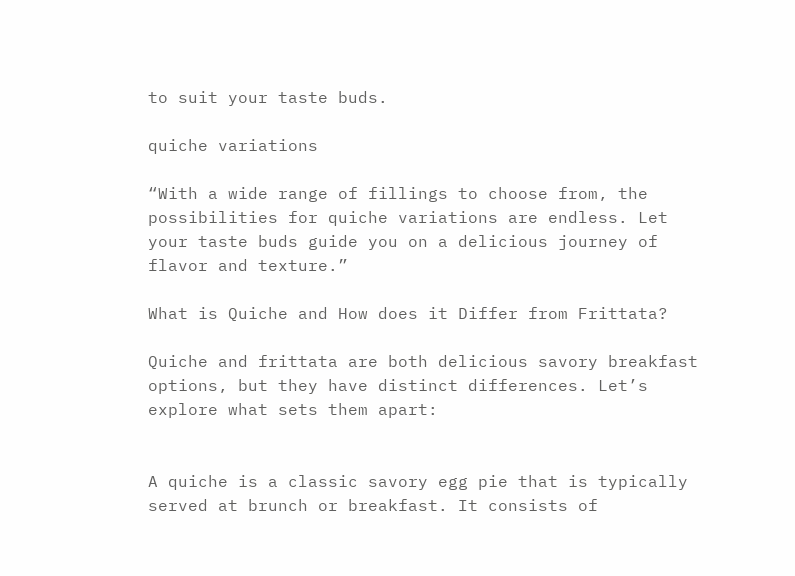to suit your taste buds.

quiche variations

“With a wide range of fillings to choose from, the possibilities for quiche variations are endless. Let your taste buds guide you on a delicious journey of flavor and texture.”

What is Quiche and How does it Differ from Frittata?

Quiche and frittata are both delicious savory breakfast options, but they have distinct differences. Let’s explore what sets them apart:


A quiche is a classic savory egg pie that is typically served at brunch or breakfast. It consists of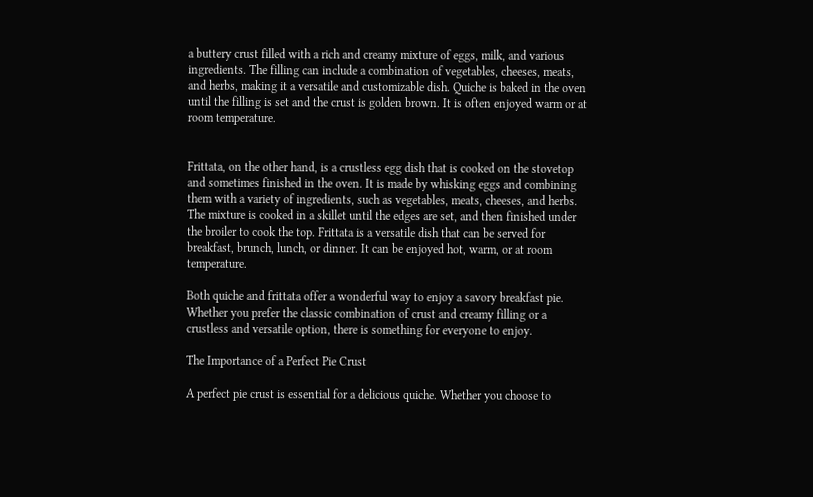a buttery crust filled with a rich and creamy mixture of eggs, milk, and various ingredients. The filling can include a combination of vegetables, cheeses, meats, and herbs, making it a versatile and customizable dish. Quiche is baked in the oven until the filling is set and the crust is golden brown. It is often enjoyed warm or at room temperature.


Frittata, on the other hand, is a crustless egg dish that is cooked on the stovetop and sometimes finished in the oven. It is made by whisking eggs and combining them with a variety of ingredients, such as vegetables, meats, cheeses, and herbs. The mixture is cooked in a skillet until the edges are set, and then finished under the broiler to cook the top. Frittata is a versatile dish that can be served for breakfast, brunch, lunch, or dinner. It can be enjoyed hot, warm, or at room temperature.

Both quiche and frittata offer a wonderful way to enjoy a savory breakfast pie. Whether you prefer the classic combination of crust and creamy filling or a crustless and versatile option, there is something for everyone to enjoy.

The Importance of a Perfect Pie Crust

A perfect pie crust is essential for a delicious quiche. Whether you choose to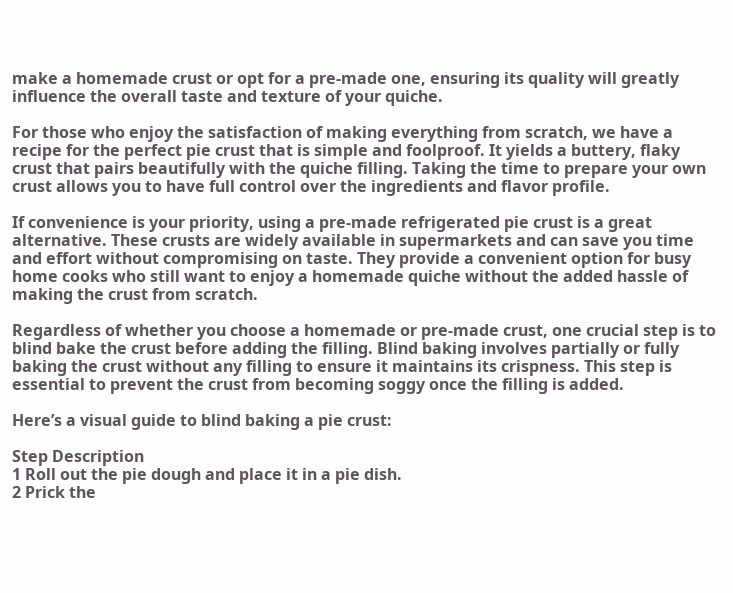make a homemade crust or opt for a pre-made one, ensuring its quality will greatly influence the overall taste and texture of your quiche.

For those who enjoy the satisfaction of making everything from scratch, we have a recipe for the perfect pie crust that is simple and foolproof. It yields a buttery, flaky crust that pairs beautifully with the quiche filling. Taking the time to prepare your own crust allows you to have full control over the ingredients and flavor profile.

If convenience is your priority, using a pre-made refrigerated pie crust is a great alternative. These crusts are widely available in supermarkets and can save you time and effort without compromising on taste. They provide a convenient option for busy home cooks who still want to enjoy a homemade quiche without the added hassle of making the crust from scratch.

Regardless of whether you choose a homemade or pre-made crust, one crucial step is to blind bake the crust before adding the filling. Blind baking involves partially or fully baking the crust without any filling to ensure it maintains its crispness. This step is essential to prevent the crust from becoming soggy once the filling is added.

Here’s a visual guide to blind baking a pie crust:

Step Description
1 Roll out the pie dough and place it in a pie dish.
2 Prick the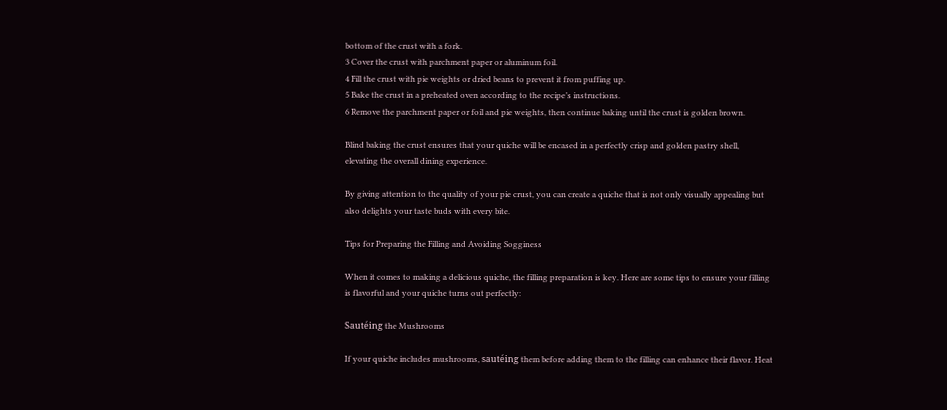bottom of the crust with a fork.
3 Cover the crust with parchment paper or aluminum foil.
4 Fill the crust with pie weights or dried beans to prevent it from puffing up.
5 Bake the crust in a preheated oven according to the recipe’s instructions.
6 Remove the parchment paper or foil and pie weights, then continue baking until the crust is golden brown.

Blind baking the crust ensures that your quiche will be encased in a perfectly crisp and golden pastry shell, elevating the overall dining experience.

By giving attention to the quality of your pie crust, you can create a quiche that is not only visually appealing but also delights your taste buds with every bite.

Tips for Preparing the Filling and Avoiding Sogginess

When it comes to making a delicious quiche, the filling preparation is key. Here are some tips to ensure your filling is flavorful and your quiche turns out perfectly:

Sautéing the Mushrooms

If your quiche includes mushrooms, sautéing them before adding them to the filling can enhance their flavor. Heat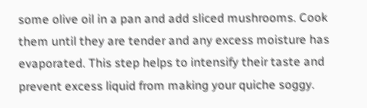some olive oil in a pan and add sliced mushrooms. Cook them until they are tender and any excess moisture has evaporated. This step helps to intensify their taste and prevent excess liquid from making your quiche soggy.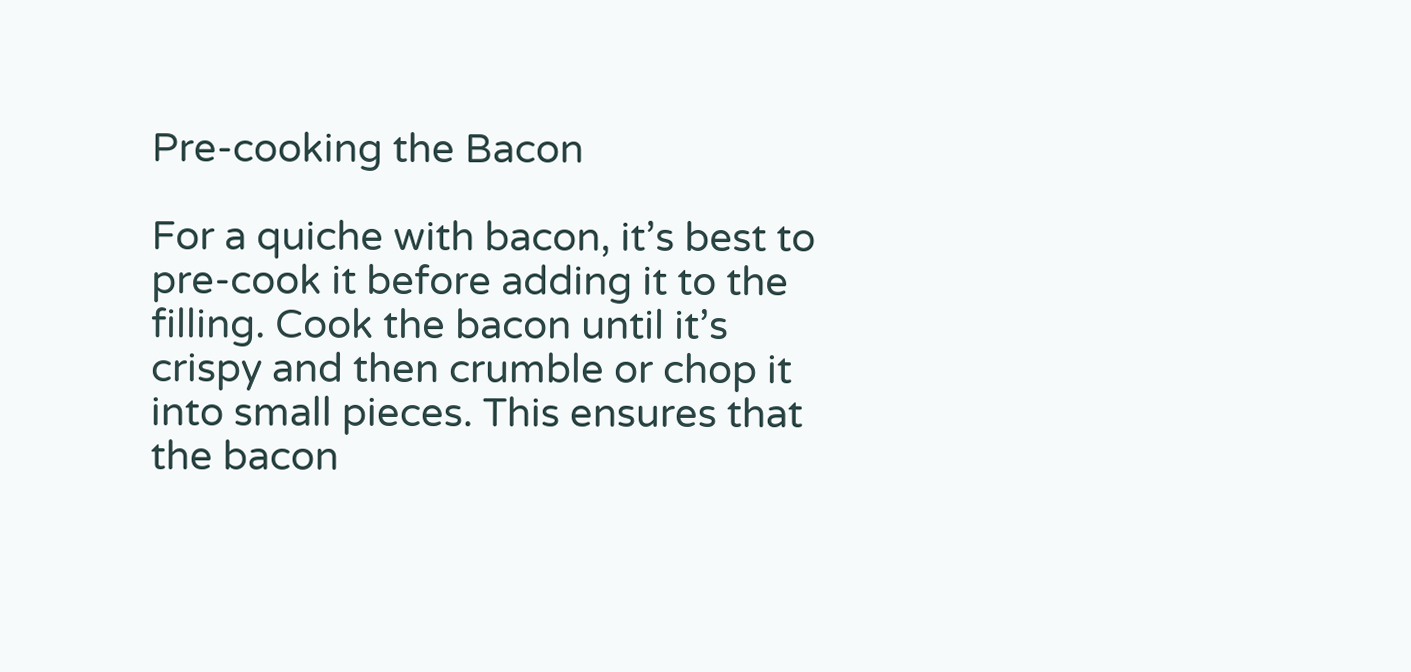Pre-cooking the Bacon

For a quiche with bacon, it’s best to pre-cook it before adding it to the filling. Cook the bacon until it’s crispy and then crumble or chop it into small pieces. This ensures that the bacon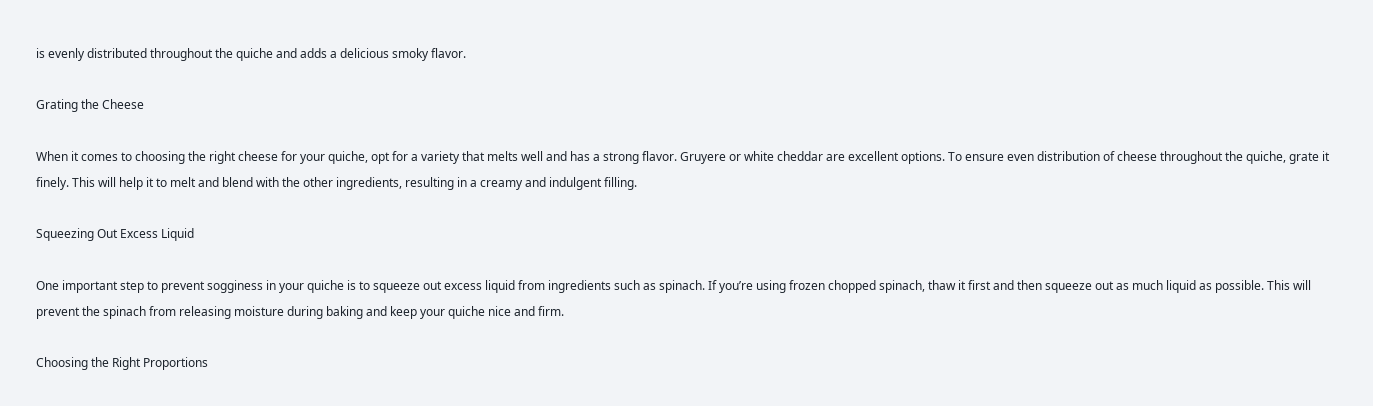is evenly distributed throughout the quiche and adds a delicious smoky flavor.

Grating the Cheese

When it comes to choosing the right cheese for your quiche, opt for a variety that melts well and has a strong flavor. Gruyere or white cheddar are excellent options. To ensure even distribution of cheese throughout the quiche, grate it finely. This will help it to melt and blend with the other ingredients, resulting in a creamy and indulgent filling.

Squeezing Out Excess Liquid

One important step to prevent sogginess in your quiche is to squeeze out excess liquid from ingredients such as spinach. If you’re using frozen chopped spinach, thaw it first and then squeeze out as much liquid as possible. This will prevent the spinach from releasing moisture during baking and keep your quiche nice and firm.

Choosing the Right Proportions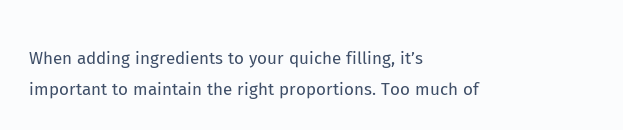When adding ingredients to your quiche filling, it’s important to maintain the right proportions. Too much of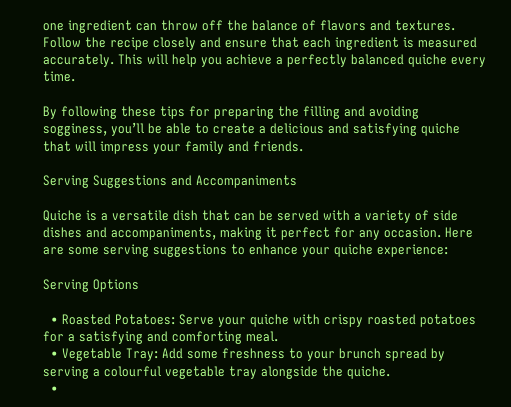one ingredient can throw off the balance of flavors and textures. Follow the recipe closely and ensure that each ingredient is measured accurately. This will help you achieve a perfectly balanced quiche every time.

By following these tips for preparing the filling and avoiding sogginess, you’ll be able to create a delicious and satisfying quiche that will impress your family and friends.

Serving Suggestions and Accompaniments

Quiche is a versatile dish that can be served with a variety of side dishes and accompaniments, making it perfect for any occasion. Here are some serving suggestions to enhance your quiche experience:

Serving Options

  • Roasted Potatoes: Serve your quiche with crispy roasted potatoes for a satisfying and comforting meal.
  • Vegetable Tray: Add some freshness to your brunch spread by serving a colourful vegetable tray alongside the quiche.
  •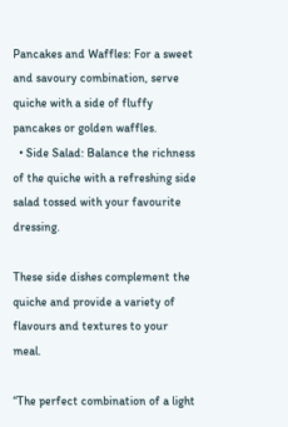Pancakes and Waffles: For a sweet and savoury combination, serve quiche with a side of fluffy pancakes or golden waffles.
  • Side Salad: Balance the richness of the quiche with a refreshing side salad tossed with your favourite dressing.

These side dishes complement the quiche and provide a variety of flavours and textures to your meal.

“The perfect combination of a light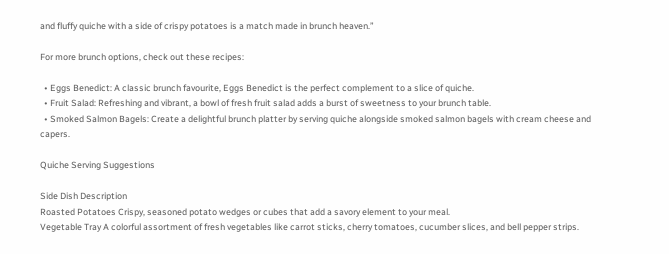and fluffy quiche with a side of crispy potatoes is a match made in brunch heaven.”

For more brunch options, check out these recipes:

  • Eggs Benedict: A classic brunch favourite, Eggs Benedict is the perfect complement to a slice of quiche.
  • Fruit Salad: Refreshing and vibrant, a bowl of fresh fruit salad adds a burst of sweetness to your brunch table.
  • Smoked Salmon Bagels: Create a delightful brunch platter by serving quiche alongside smoked salmon bagels with cream cheese and capers.

Quiche Serving Suggestions

Side Dish Description
Roasted Potatoes Crispy, seasoned potato wedges or cubes that add a savory element to your meal.
Vegetable Tray A colorful assortment of fresh vegetables like carrot sticks, cherry tomatoes, cucumber slices, and bell pepper strips.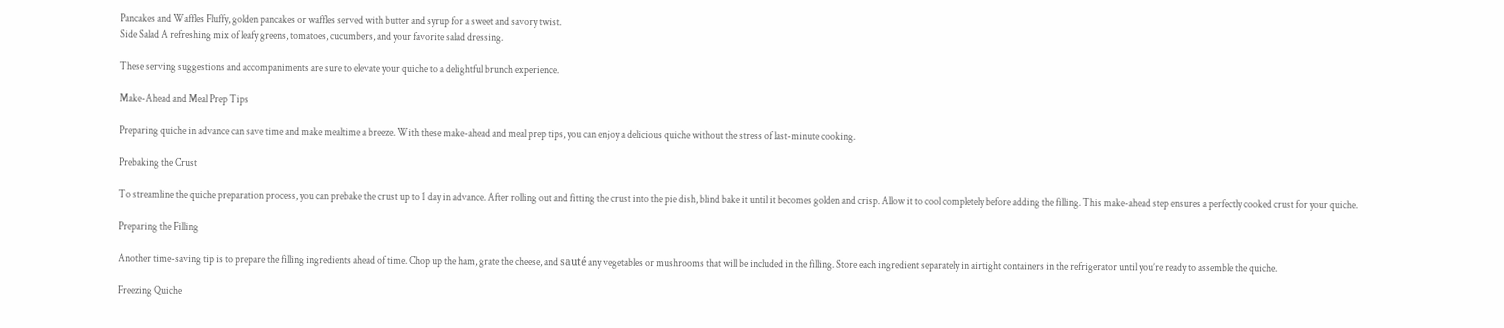Pancakes and Waffles Fluffy, golden pancakes or waffles served with butter and syrup for a sweet and savory twist.
Side Salad A refreshing mix of leafy greens, tomatoes, cucumbers, and your favorite salad dressing.

These serving suggestions and accompaniments are sure to elevate your quiche to a delightful brunch experience.

Make-Ahead and Meal Prep Tips

Preparing quiche in advance can save time and make mealtime a breeze. With these make-ahead and meal prep tips, you can enjoy a delicious quiche without the stress of last-minute cooking.

Prebaking the Crust

To streamline the quiche preparation process, you can prebake the crust up to 1 day in advance. After rolling out and fitting the crust into the pie dish, blind bake it until it becomes golden and crisp. Allow it to cool completely before adding the filling. This make-ahead step ensures a perfectly cooked crust for your quiche.

Preparing the Filling

Another time-saving tip is to prepare the filling ingredients ahead of time. Chop up the ham, grate the cheese, and sauté any vegetables or mushrooms that will be included in the filling. Store each ingredient separately in airtight containers in the refrigerator until you’re ready to assemble the quiche.

Freezing Quiche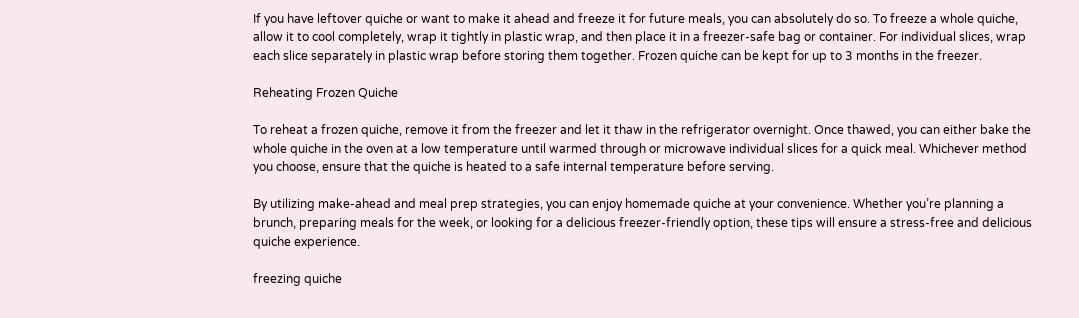If you have leftover quiche or want to make it ahead and freeze it for future meals, you can absolutely do so. To freeze a whole quiche, allow it to cool completely, wrap it tightly in plastic wrap, and then place it in a freezer-safe bag or container. For individual slices, wrap each slice separately in plastic wrap before storing them together. Frozen quiche can be kept for up to 3 months in the freezer.

Reheating Frozen Quiche

To reheat a frozen quiche, remove it from the freezer and let it thaw in the refrigerator overnight. Once thawed, you can either bake the whole quiche in the oven at a low temperature until warmed through or microwave individual slices for a quick meal. Whichever method you choose, ensure that the quiche is heated to a safe internal temperature before serving.

By utilizing make-ahead and meal prep strategies, you can enjoy homemade quiche at your convenience. Whether you’re planning a brunch, preparing meals for the week, or looking for a delicious freezer-friendly option, these tips will ensure a stress-free and delicious quiche experience.

freezing quiche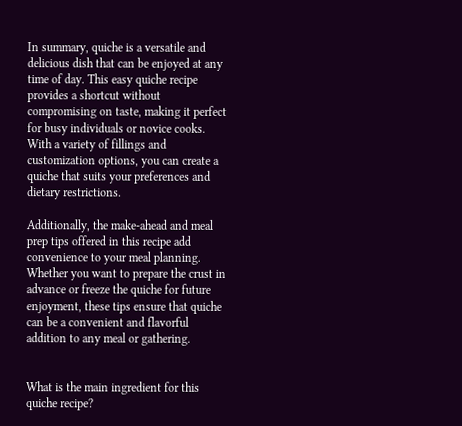In summary, quiche is a versatile and delicious dish that can be enjoyed at any time of day. This easy quiche recipe provides a shortcut without compromising on taste, making it perfect for busy individuals or novice cooks. With a variety of fillings and customization options, you can create a quiche that suits your preferences and dietary restrictions.

Additionally, the make-ahead and meal prep tips offered in this recipe add convenience to your meal planning. Whether you want to prepare the crust in advance or freeze the quiche for future enjoyment, these tips ensure that quiche can be a convenient and flavorful addition to any meal or gathering.


What is the main ingredient for this quiche recipe?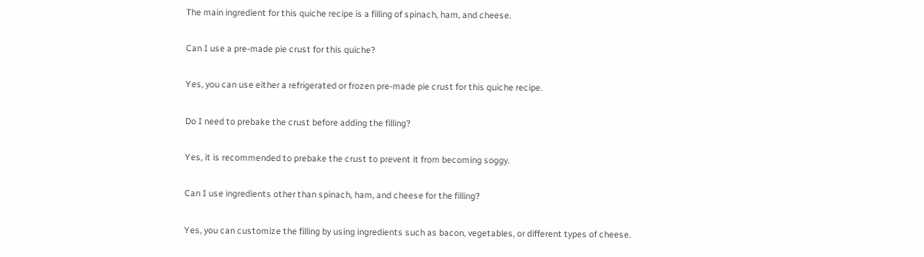The main ingredient for this quiche recipe is a filling of spinach, ham, and cheese.

Can I use a pre-made pie crust for this quiche?

Yes, you can use either a refrigerated or frozen pre-made pie crust for this quiche recipe.

Do I need to prebake the crust before adding the filling?

Yes, it is recommended to prebake the crust to prevent it from becoming soggy.

Can I use ingredients other than spinach, ham, and cheese for the filling?

Yes, you can customize the filling by using ingredients such as bacon, vegetables, or different types of cheese.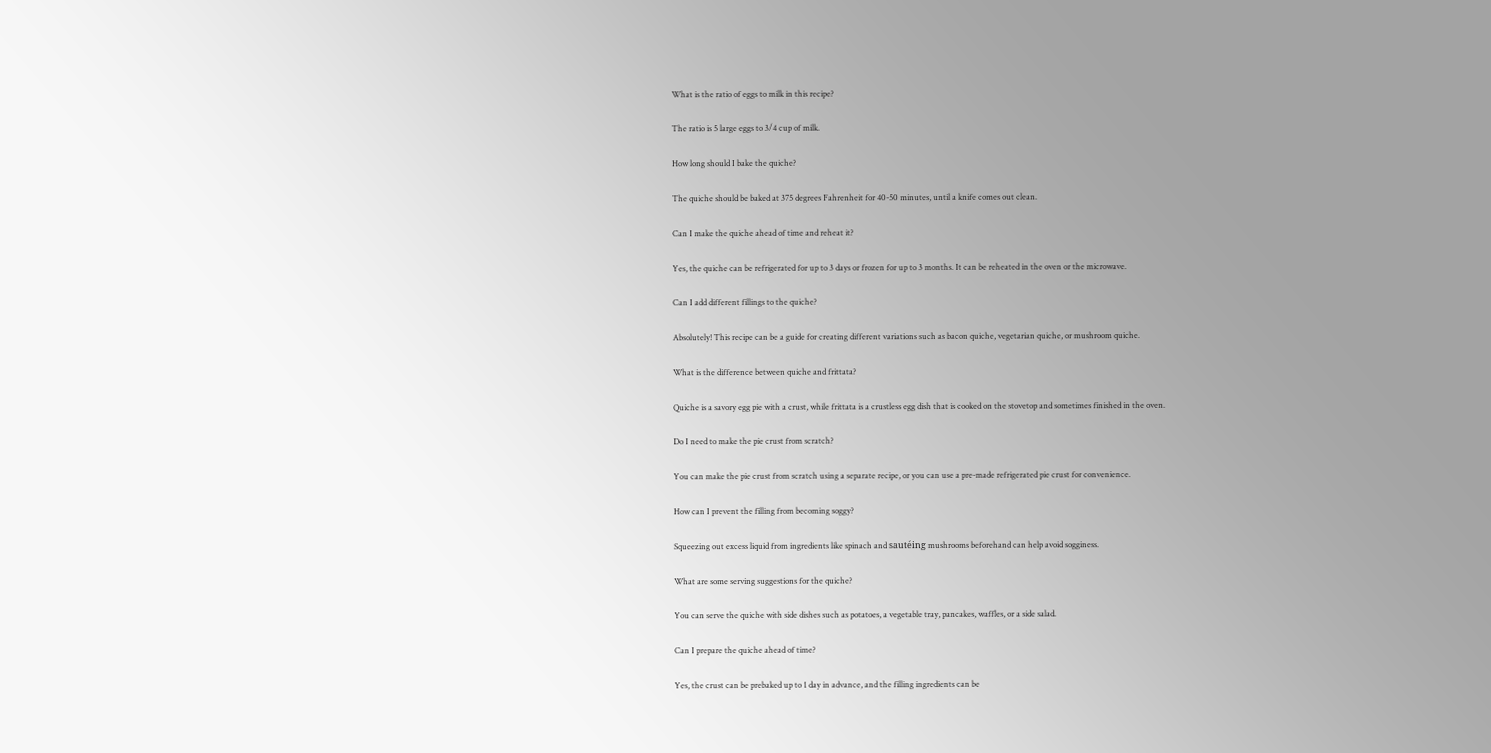What is the ratio of eggs to milk in this recipe?

The ratio is 5 large eggs to 3/4 cup of milk.

How long should I bake the quiche?

The quiche should be baked at 375 degrees Fahrenheit for 40-50 minutes, until a knife comes out clean.

Can I make the quiche ahead of time and reheat it?

Yes, the quiche can be refrigerated for up to 3 days or frozen for up to 3 months. It can be reheated in the oven or the microwave.

Can I add different fillings to the quiche?

Absolutely! This recipe can be a guide for creating different variations such as bacon quiche, vegetarian quiche, or mushroom quiche.

What is the difference between quiche and frittata?

Quiche is a savory egg pie with a crust, while frittata is a crustless egg dish that is cooked on the stovetop and sometimes finished in the oven.

Do I need to make the pie crust from scratch?

You can make the pie crust from scratch using a separate recipe, or you can use a pre-made refrigerated pie crust for convenience.

How can I prevent the filling from becoming soggy?

Squeezing out excess liquid from ingredients like spinach and sautéing mushrooms beforehand can help avoid sogginess.

What are some serving suggestions for the quiche?

You can serve the quiche with side dishes such as potatoes, a vegetable tray, pancakes, waffles, or a side salad.

Can I prepare the quiche ahead of time?

Yes, the crust can be prebaked up to 1 day in advance, and the filling ingredients can be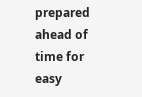prepared ahead of time for easy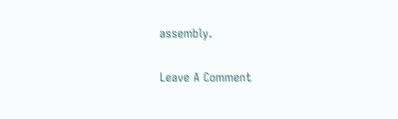assembly.

Leave A Comment